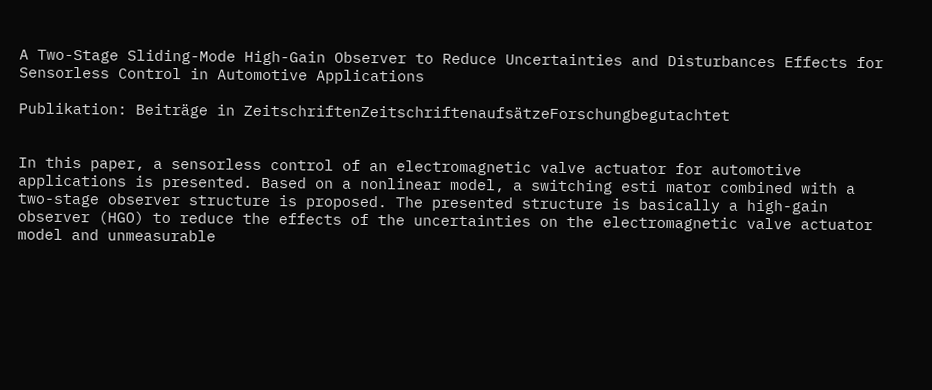A Two-Stage Sliding-Mode High-Gain Observer to Reduce Uncertainties and Disturbances Effects for Sensorless Control in Automotive Applications

Publikation: Beiträge in ZeitschriftenZeitschriftenaufsätzeForschungbegutachtet


In this paper, a sensorless control of an electromagnetic valve actuator for automotive applications is presented. Based on a nonlinear model, a switching esti mator combined with a two-stage observer structure is proposed. The presented structure is basically a high-gain observer (HGO) to reduce the effects of the uncertainties on the electromagnetic valve actuator model and unmeasurable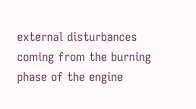external disturbances coming from the burning phase of the engine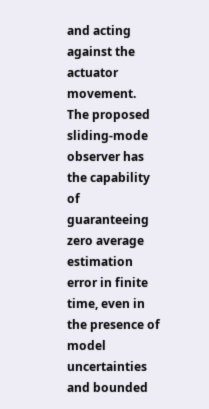and acting against the actuator movement. The proposed sliding-mode observer has the capability of guaranteeing zero average estimation error in finite time, even in the presence of model uncertainties and bounded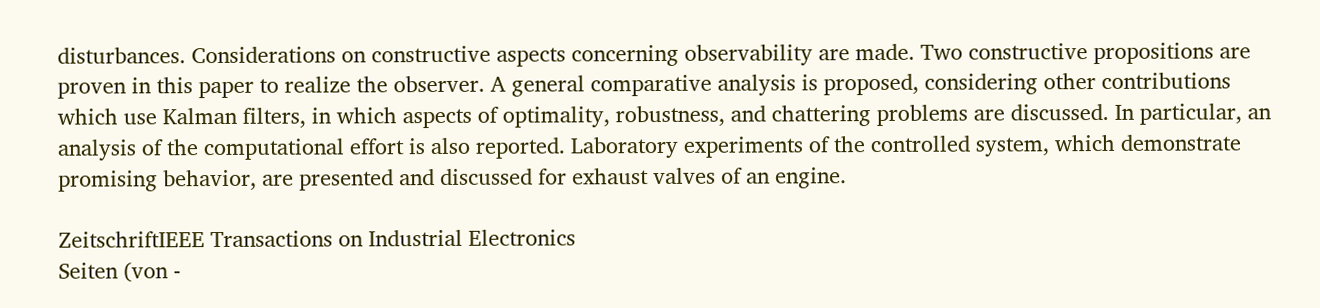disturbances. Considerations on constructive aspects concerning observability are made. Two constructive propositions are proven in this paper to realize the observer. A general comparative analysis is proposed, considering other contributions which use Kalman filters, in which aspects of optimality, robustness, and chattering problems are discussed. In particular, an analysis of the computational effort is also reported. Laboratory experiments of the controlled system, which demonstrate promising behavior, are presented and discussed for exhaust valves of an engine.

ZeitschriftIEEE Transactions on Industrial Electronics
Seiten (von -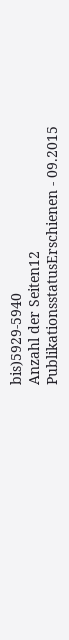bis)5929-5940
Anzahl der Seiten12
PublikationsstatusErschienen - 09.2015